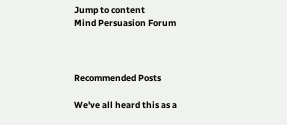Jump to content
Mind Persuasion Forum



Recommended Posts

We've all heard this as a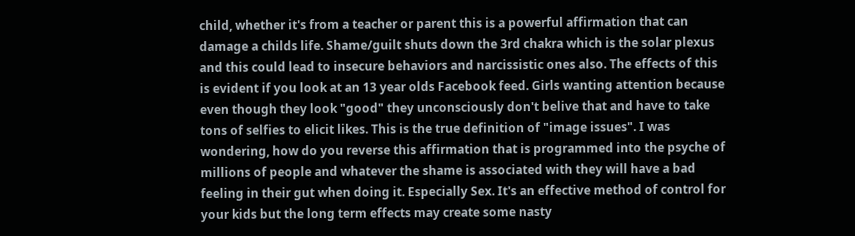child, whether it's from a teacher or parent this is a powerful affirmation that can damage a childs life. Shame/guilt shuts down the 3rd chakra which is the solar plexus and this could lead to insecure behaviors and narcissistic ones also. The effects of this is evident if you look at an 13 year olds Facebook feed. Girls wanting attention because even though they look "good" they unconsciously don't belive that and have to take tons of selfies to elicit likes. This is the true definition of "image issues". I was wondering, how do you reverse this affirmation that is programmed into the psyche of millions of people and whatever the shame is associated with they will have a bad feeling in their gut when doing it. Especially Sex. It's an effective method of control for your kids but the long term effects may create some nasty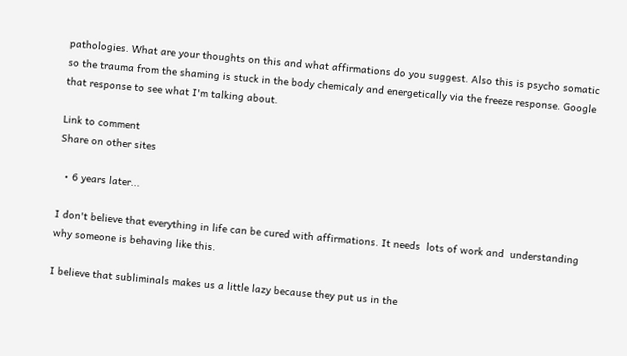pathologies. What are your thoughts on this and what affirmations do you suggest. Also this is psycho somatic so the trauma from the shaming is stuck in the body chemicaly and energetically via the freeze response. Google that response to see what I'm talking about.

Link to comment
Share on other sites

  • 6 years later...

I don't believe that everything in life can be cured with affirmations. It needs  lots of work and  understanding why someone is behaving like this.

I believe that subliminals makes us a little lazy because they put us in the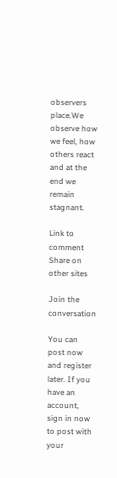observers place.We observe how we feel, how others react and at the end we remain stagnant.

Link to comment
Share on other sites

Join the conversation

You can post now and register later. If you have an account, sign in now to post with your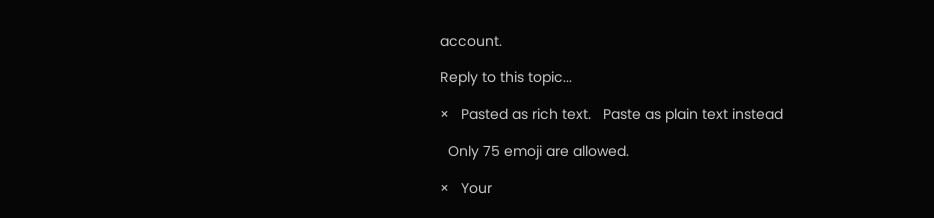account.

Reply to this topic...

×   Pasted as rich text.   Paste as plain text instead

  Only 75 emoji are allowed.

×   Your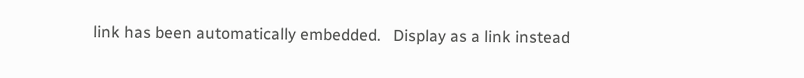link has been automatically embedded.   Display as a link instead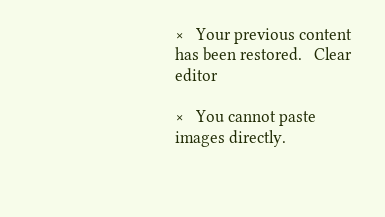×   Your previous content has been restored.   Clear editor

×   You cannot paste images directly.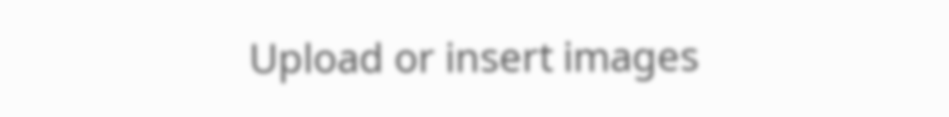Upload or insert images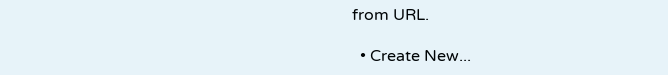from URL.

  • Create New...